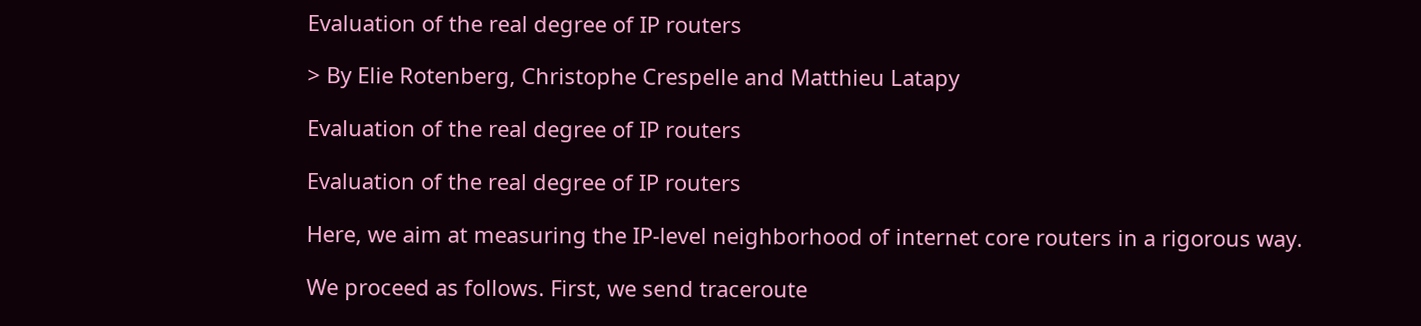Evaluation of the real degree of IP routers

> By Elie Rotenberg, Christophe Crespelle and Matthieu Latapy

Evaluation of the real degree of IP routers

Evaluation of the real degree of IP routers

Here, we aim at measuring the IP-level neighborhood of internet core routers in a rigorous way.

We proceed as follows. First, we send traceroute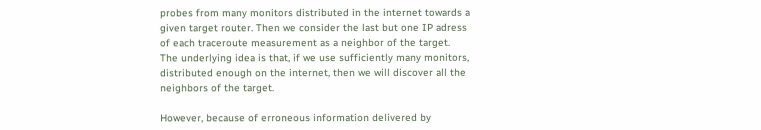probes from many monitors distributed in the internet towards a given target router. Then we consider the last but one IP adress of each traceroute measurement as a neighbor of the target.
The underlying idea is that, if we use sufficiently many monitors, distributed enough on the internet, then we will discover all the neighbors of the target.

However, because of erroneous information delivered by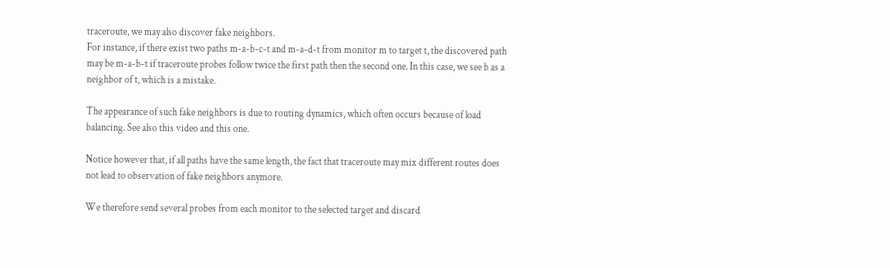traceroute, we may also discover fake neighbors.
For instance, if there exist two paths m-a-b-c-t and m-a-d-t from monitor m to target t, the discovered path may be m-a-b-t if traceroute probes follow twice the first path then the second one. In this case, we see b as a neighbor of t, which is a mistake.

The appearance of such fake neighbors is due to routing dynamics, which often occurs because of load balancing. See also this video and this one.

Notice however that, if all paths have the same length, the fact that traceroute may mix different routes does not lead to observation of fake neighbors anymore.

We therefore send several probes from each monitor to the selected target and discard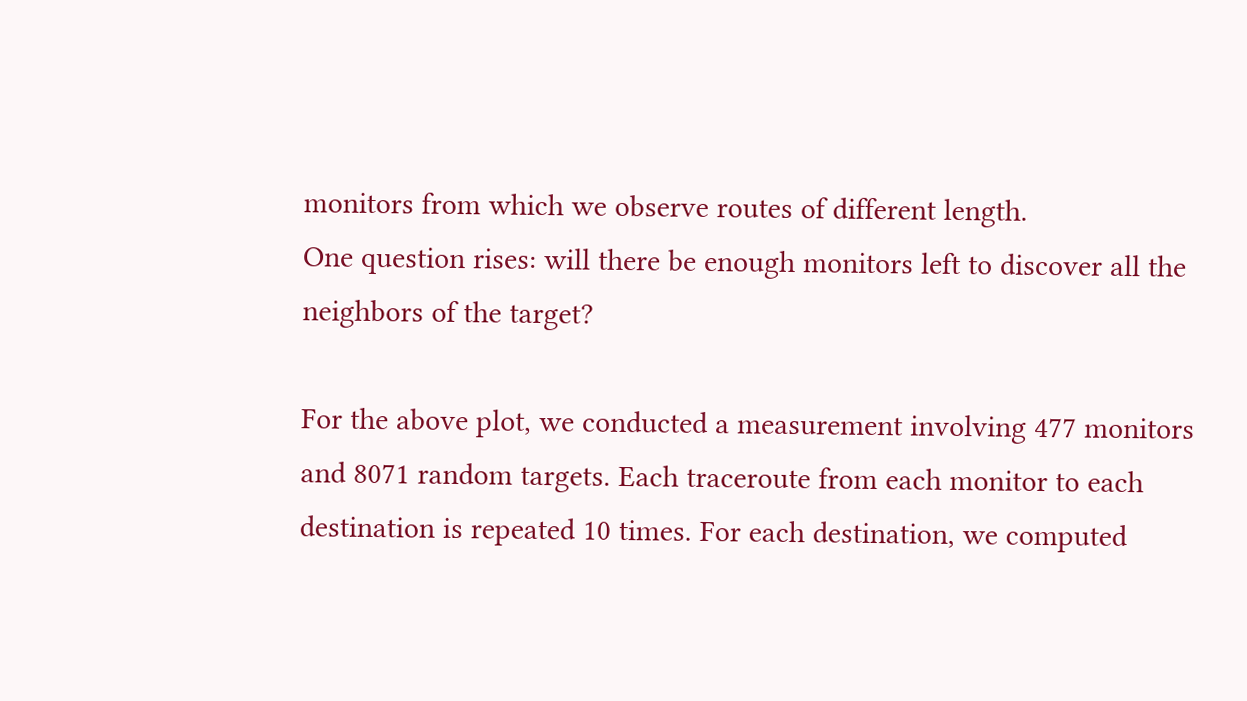monitors from which we observe routes of different length.
One question rises: will there be enough monitors left to discover all the neighbors of the target?

For the above plot, we conducted a measurement involving 477 monitors and 8071 random targets. Each traceroute from each monitor to each destination is repeated 10 times. For each destination, we computed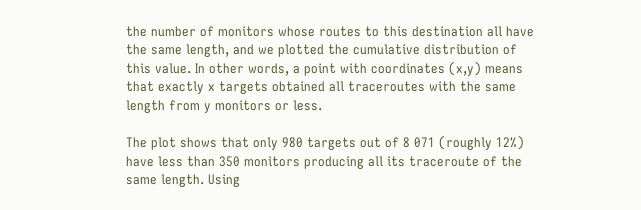the number of monitors whose routes to this destination all have the same length, and we plotted the cumulative distribution of this value. In other words, a point with coordinates (x,y) means that exactly x targets obtained all traceroutes with the same length from y monitors or less.

The plot shows that only 980 targets out of 8 071 (roughly 12%) have less than 350 monitors producing all its traceroute of the same length. Using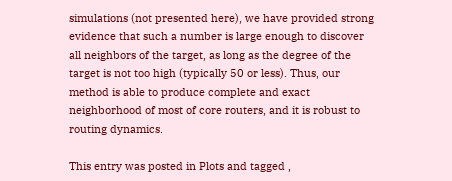simulations (not presented here), we have provided strong evidence that such a number is large enough to discover all neighbors of the target, as long as the degree of the target is not too high (typically 50 or less). Thus, our method is able to produce complete and exact neighborhood of most of core routers, and it is robust to routing dynamics.

This entry was posted in Plots and tagged ,